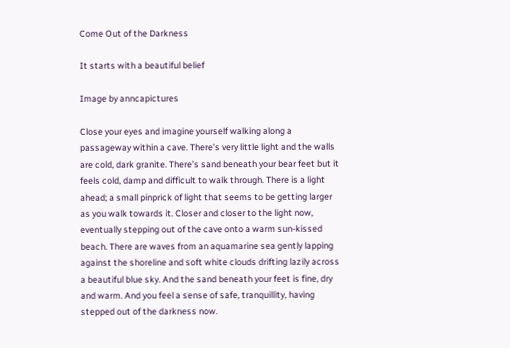Come Out of the Darkness

It starts with a beautiful belief

Image by anncapictures

Close your eyes and imagine yourself walking along a passageway within a cave. There’s very little light and the walls are cold, dark granite. There’s sand beneath your bear feet but it feels cold, damp and difficult to walk through. There is a light ahead; a small pinprick of light that seems to be getting larger as you walk towards it. Closer and closer to the light now, eventually stepping out of the cave onto a warm sun-kissed beach. There are waves from an aquamarine sea gently lapping against the shoreline and soft white clouds drifting lazily across a beautiful blue sky. And the sand beneath your feet is fine, dry and warm. And you feel a sense of safe, tranquillity, having stepped out of the darkness now.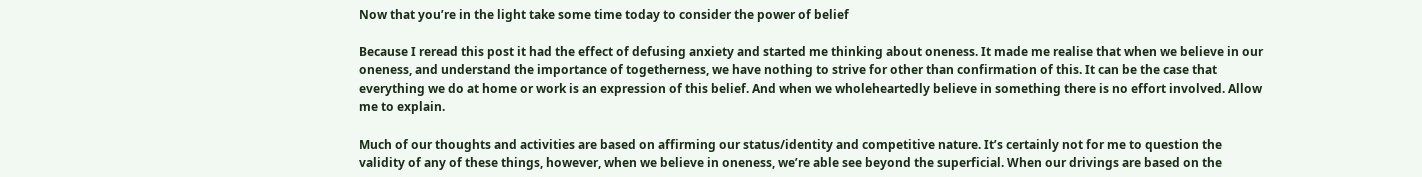Now that you’re in the light take some time today to consider the power of belief

Because I reread this post it had the effect of defusing anxiety and started me thinking about oneness. It made me realise that when we believe in our oneness, and understand the importance of togetherness, we have nothing to strive for other than confirmation of this. It can be the case that everything we do at home or work is an expression of this belief. And when we wholeheartedly believe in something there is no effort involved. Allow me to explain.

Much of our thoughts and activities are based on affirming our status/identity and competitive nature. It’s certainly not for me to question the validity of any of these things, however, when we believe in oneness, we’re able see beyond the superficial. When our drivings are based on the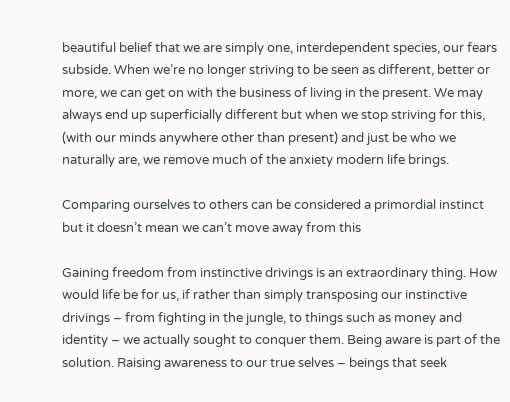beautiful belief that we are simply one, interdependent species, our fears subside. When we’re no longer striving to be seen as different, better or more, we can get on with the business of living in the present. We may always end up superficially different but when we stop striving for this, (with our minds anywhere other than present) and just be who we naturally are, we remove much of the anxiety modern life brings.

Comparing ourselves to others can be considered a primordial instinct but it doesn’t mean we can’t move away from this

Gaining freedom from instinctive drivings is an extraordinary thing. How would life be for us, if rather than simply transposing our instinctive drivings – from fighting in the jungle, to things such as money and identity – we actually sought to conquer them. Being aware is part of the solution. Raising awareness to our true selves – beings that seek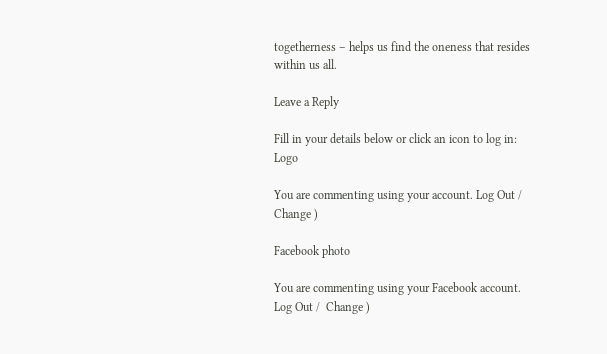togetherness – helps us find the oneness that resides within us all.

Leave a Reply

Fill in your details below or click an icon to log in: Logo

You are commenting using your account. Log Out /  Change )

Facebook photo

You are commenting using your Facebook account. Log Out /  Change )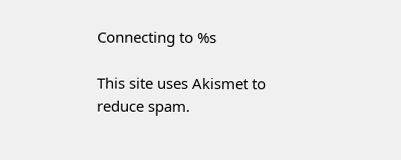Connecting to %s

This site uses Akismet to reduce spam.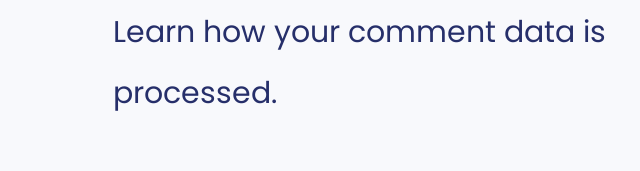Learn how your comment data is processed.